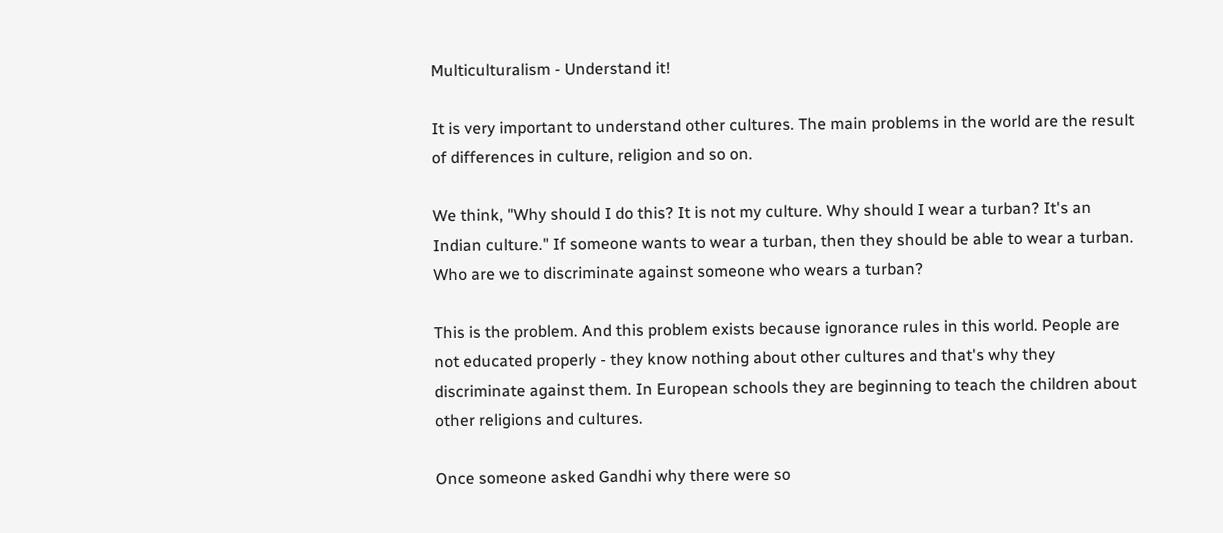Multiculturalism - Understand it!

It is very important to understand other cultures. The main problems in the world are the result of differences in culture, religion and so on.

We think, "Why should I do this? It is not my culture. Why should I wear a turban? It's an Indian culture." If someone wants to wear a turban, then they should be able to wear a turban. Who are we to discriminate against someone who wears a turban?

This is the problem. And this problem exists because ignorance rules in this world. People are not educated properly - they know nothing about other cultures and that's why they discriminate against them. In European schools they are beginning to teach the children about other religions and cultures.

Once someone asked Gandhi why there were so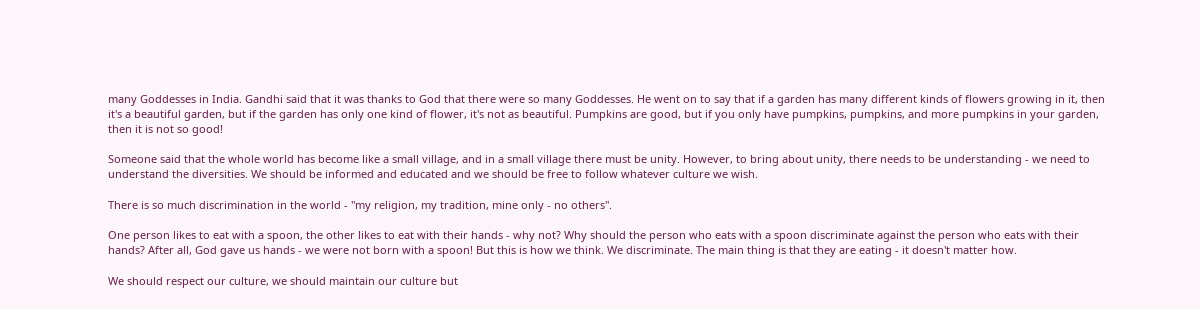many Goddesses in India. Gandhi said that it was thanks to God that there were so many Goddesses. He went on to say that if a garden has many different kinds of flowers growing in it, then it's a beautiful garden, but if the garden has only one kind of flower, it's not as beautiful. Pumpkins are good, but if you only have pumpkins, pumpkins, and more pumpkins in your garden, then it is not so good!

Someone said that the whole world has become like a small village, and in a small village there must be unity. However, to bring about unity, there needs to be understanding - we need to understand the diversities. We should be informed and educated and we should be free to follow whatever culture we wish.

There is so much discrimination in the world - "my religion, my tradition, mine only - no others".

One person likes to eat with a spoon, the other likes to eat with their hands - why not? Why should the person who eats with a spoon discriminate against the person who eats with their hands? After all, God gave us hands - we were not born with a spoon! But this is how we think. We discriminate. The main thing is that they are eating - it doesn't matter how.

We should respect our culture, we should maintain our culture but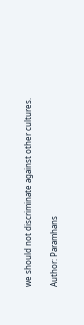we should not discriminate against other cultures.

Author: Paramhans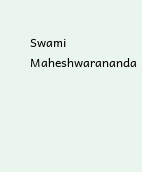Swami Maheshwarananda